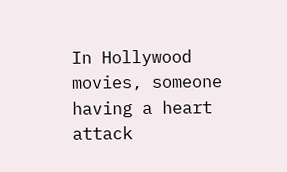In Hollywood movies, someone having a heart attack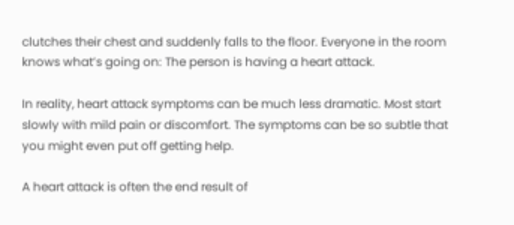clutches their chest and suddenly falls to the floor. Everyone in the room knows what’s going on: The person is having a heart attack.

In reality, heart attack symptoms can be much less dramatic. Most start slowly with mild pain or discomfort. The symptoms can be so subtle that you might even put off getting help.

A heart attack is often the end result of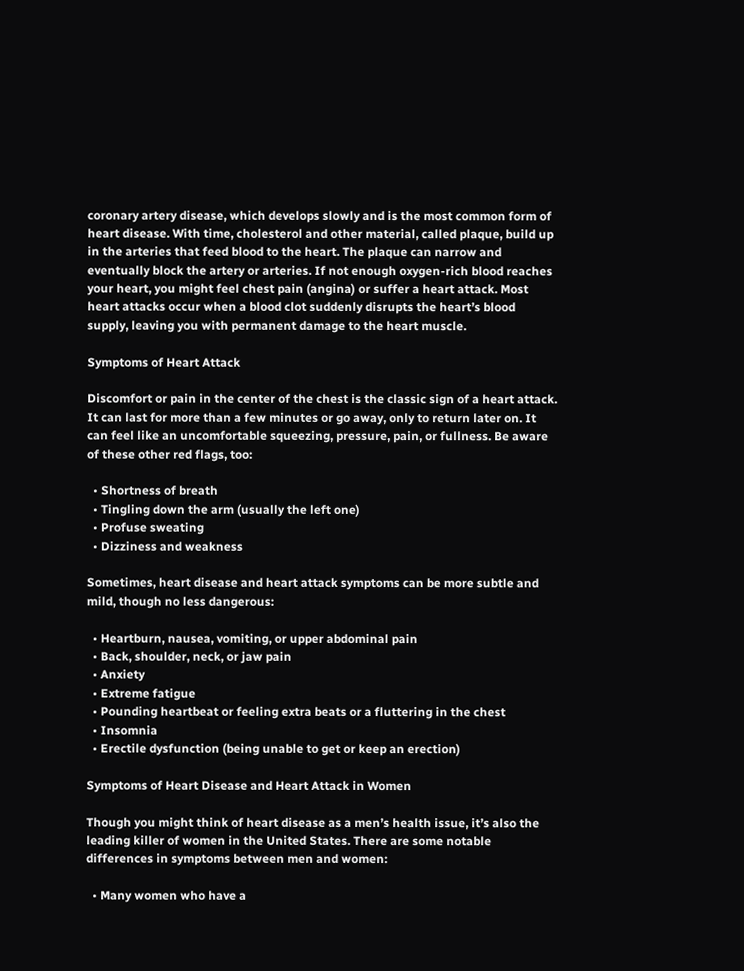coronary artery disease, which develops slowly and is the most common form of heart disease. With time, cholesterol and other material, called plaque, build up in the arteries that feed blood to the heart. The plaque can narrow and eventually block the artery or arteries. If not enough oxygen-rich blood reaches your heart, you might feel chest pain (angina) or suffer a heart attack. Most heart attacks occur when a blood clot suddenly disrupts the heart’s blood supply, leaving you with permanent damage to the heart muscle.

Symptoms of Heart Attack

Discomfort or pain in the center of the chest is the classic sign of a heart attack. It can last for more than a few minutes or go away, only to return later on. It can feel like an uncomfortable squeezing, pressure, pain, or fullness. Be aware of these other red flags, too:

  • Shortness of breath
  • Tingling down the arm (usually the left one)
  • Profuse sweating
  • Dizziness and weakness

Sometimes, heart disease and heart attack symptoms can be more subtle and mild, though no less dangerous:

  • Heartburn, nausea, vomiting, or upper abdominal pain
  • Back, shoulder, neck, or jaw pain
  • Anxiety
  • Extreme fatigue
  • Pounding heartbeat or feeling extra beats or a fluttering in the chest
  • Insomnia
  • Erectile dysfunction (being unable to get or keep an erection)

Symptoms of Heart Disease and Heart Attack in Women

Though you might think of heart disease as a men’s health issue, it’s also the leading killer of women in the United States. There are some notable differences in symptoms between men and women:

  • Many women who have a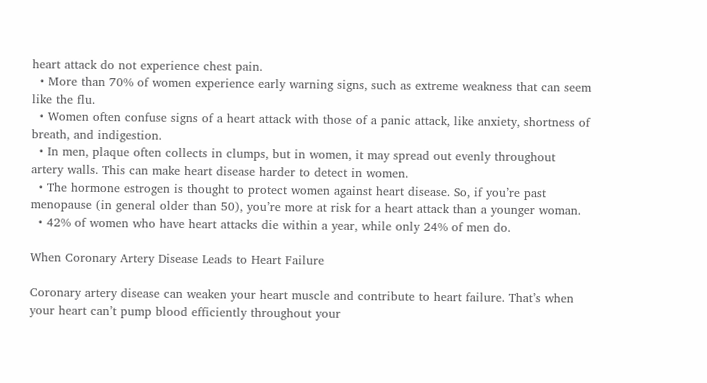heart attack do not experience chest pain.
  • More than 70% of women experience early warning signs, such as extreme weakness that can seem like the flu.
  • Women often confuse signs of a heart attack with those of a panic attack, like anxiety, shortness of breath, and indigestion.
  • In men, plaque often collects in clumps, but in women, it may spread out evenly throughout artery walls. This can make heart disease harder to detect in women.
  • The hormone estrogen is thought to protect women against heart disease. So, if you’re past menopause (in general older than 50), you’re more at risk for a heart attack than a younger woman.
  • 42% of women who have heart attacks die within a year, while only 24% of men do.

When Coronary Artery Disease Leads to Heart Failure

Coronary artery disease can weaken your heart muscle and contribute to heart failure. That’s when your heart can’t pump blood efficiently throughout your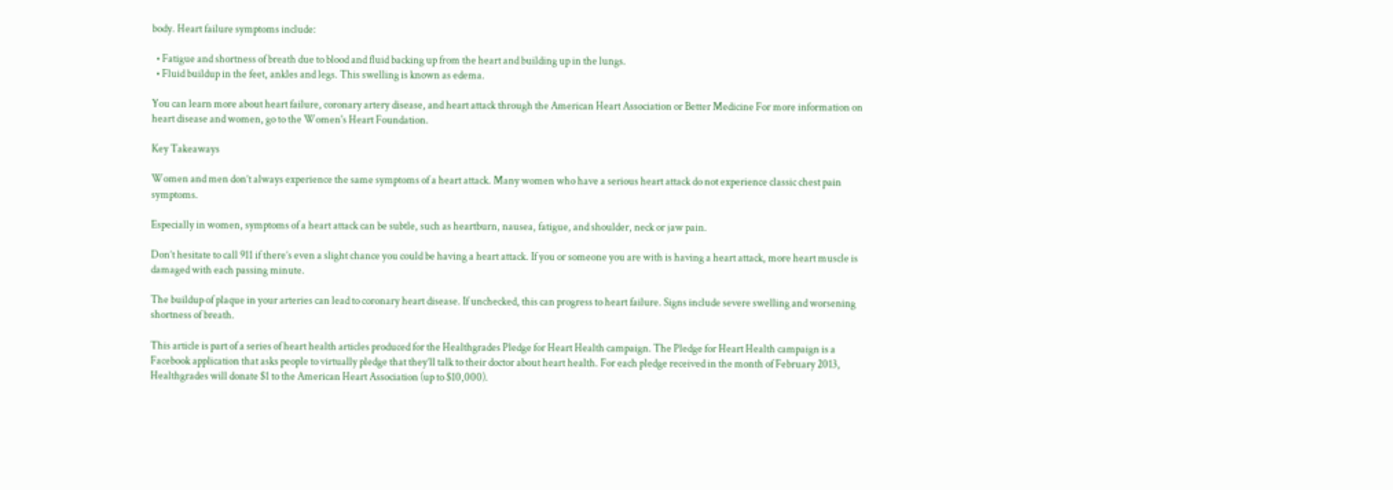body. Heart failure symptoms include:

  • Fatigue and shortness of breath due to blood and fluid backing up from the heart and building up in the lungs.
  • Fluid buildup in the feet, ankles and legs. This swelling is known as edema.

You can learn more about heart failure, coronary artery disease, and heart attack through the American Heart Association or Better Medicine For more information on heart disease and women, go to the Women's Heart Foundation.

Key Takeaways

Women and men don’t always experience the same symptoms of a heart attack. Many women who have a serious heart attack do not experience classic chest pain symptoms.

Especially in women, symptoms of a heart attack can be subtle, such as heartburn, nausea, fatigue, and shoulder, neck or jaw pain.

Don’t hesitate to call 911 if there’s even a slight chance you could be having a heart attack. If you or someone you are with is having a heart attack, more heart muscle is damaged with each passing minute.

The buildup of plaque in your arteries can lead to coronary heart disease. If unchecked, this can progress to heart failure. Signs include severe swelling and worsening shortness of breath.

This article is part of a series of heart health articles produced for the Healthgrades Pledge for Heart Health campaign. The Pledge for Heart Health campaign is a Facebook application that asks people to virtually pledge that they’ll talk to their doctor about heart health. For each pledge received in the month of February 2013, Healthgrades will donate $1 to the American Heart Association (up to $10,000).